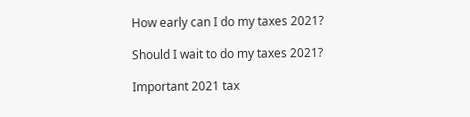How early can I do my taxes 2021?

Should I wait to do my taxes 2021?

Important 2021 tax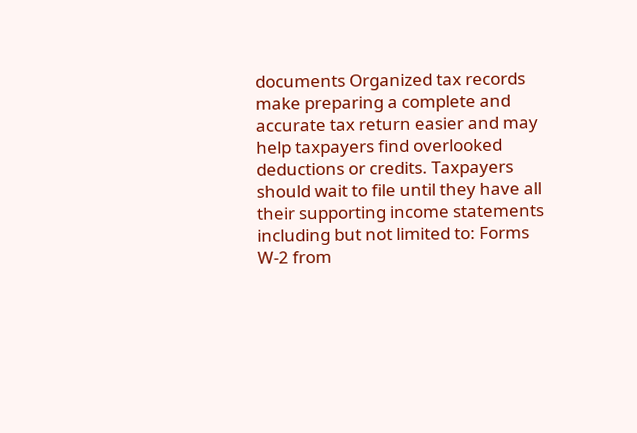documents Organized tax records make preparing a complete and accurate tax return easier and may help taxpayers find overlooked deductions or credits. Taxpayers should wait to file until they have all their supporting income statements including but not limited to: Forms W-2 from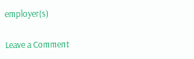employer(s)

Leave a Comment